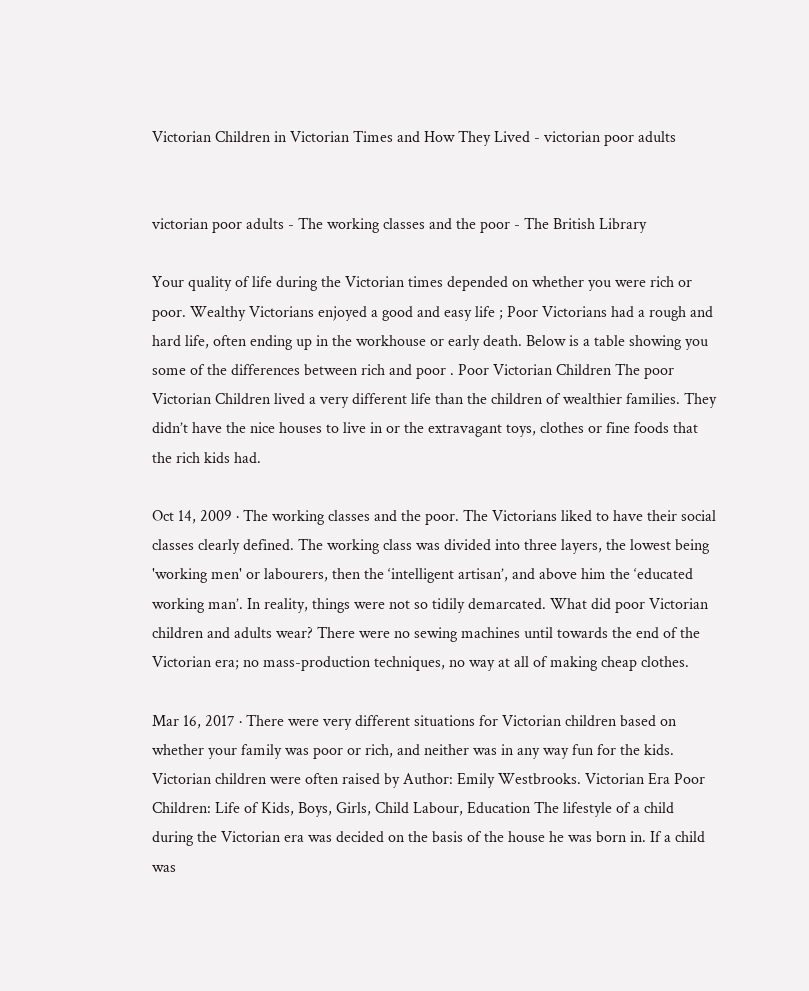Victorian Children in Victorian Times and How They Lived - victorian poor adults


victorian poor adults - The working classes and the poor - The British Library

Your quality of life during the Victorian times depended on whether you were rich or poor. Wealthy Victorians enjoyed a good and easy life ; Poor Victorians had a rough and hard life, often ending up in the workhouse or early death. Below is a table showing you some of the differences between rich and poor . Poor Victorian Children The poor Victorian Children lived a very different life than the children of wealthier families. They didn’t have the nice houses to live in or the extravagant toys, clothes or fine foods that the rich kids had.

Oct 14, 2009 · The working classes and the poor. The Victorians liked to have their social classes clearly defined. The working class was divided into three layers, the lowest being 'working men' or labourers, then the ‘intelligent artisan’, and above him the ‘educated working man’. In reality, things were not so tidily demarcated. What did poor Victorian children and adults wear? There were no sewing machines until towards the end of the Victorian era; no mass-production techniques, no way at all of making cheap clothes.

Mar 16, 2017 · There were very different situations for Victorian children based on whether your family was poor or rich, and neither was in any way fun for the kids. Victorian children were often raised by Author: Emily Westbrooks. Victorian Era Poor Children: Life of Kids, Boys, Girls, Child Labour, Education The lifestyle of a child during the Victorian era was decided on the basis of the house he was born in. If a child was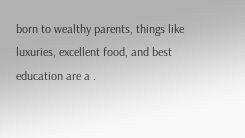born to wealthy parents, things like luxuries, excellent food, and best education are a .